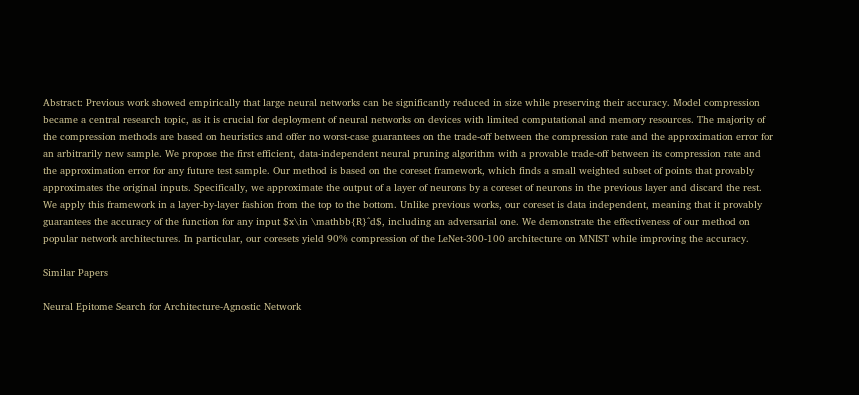Abstract: Previous work showed empirically that large neural networks can be significantly reduced in size while preserving their accuracy. Model compression became a central research topic, as it is crucial for deployment of neural networks on devices with limited computational and memory resources. The majority of the compression methods are based on heuristics and offer no worst-case guarantees on the trade-off between the compression rate and the approximation error for an arbitrarily new sample. We propose the first efficient, data-independent neural pruning algorithm with a provable trade-off between its compression rate and the approximation error for any future test sample. Our method is based on the coreset framework, which finds a small weighted subset of points that provably approximates the original inputs. Specifically, we approximate the output of a layer of neurons by a coreset of neurons in the previous layer and discard the rest. We apply this framework in a layer-by-layer fashion from the top to the bottom. Unlike previous works, our coreset is data independent, meaning that it provably guarantees the accuracy of the function for any input $x\in \mathbb{R}^d$, including an adversarial one. We demonstrate the effectiveness of our method on popular network architectures. In particular, our coresets yield 90% compression of the LeNet-300-100 architecture on MNIST while improving the accuracy.

Similar Papers

Neural Epitome Search for Architecture-Agnostic Network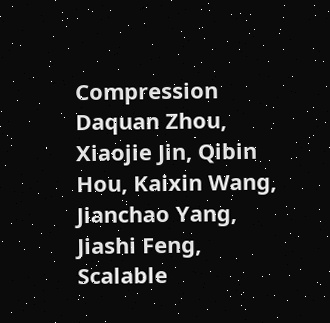Compression
Daquan Zhou, Xiaojie Jin, Qibin Hou, Kaixin Wang, Jianchao Yang, Jiashi Feng,
Scalable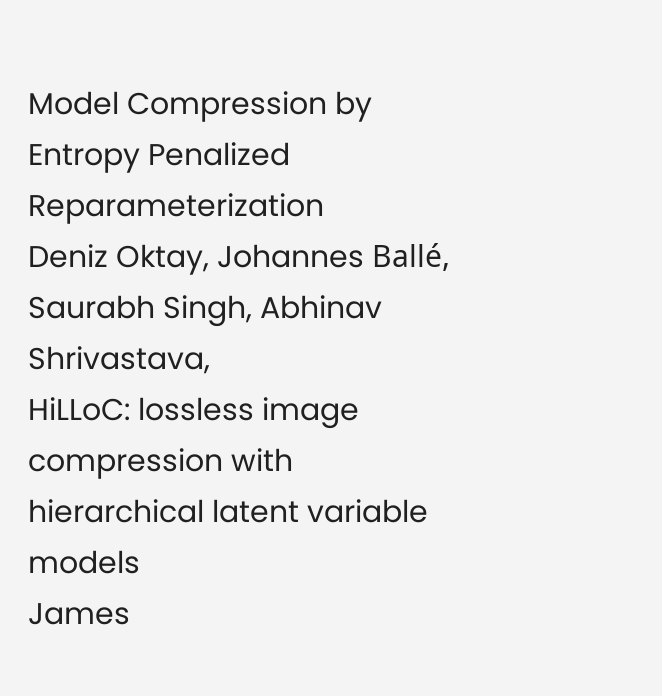Model Compression by Entropy Penalized Reparameterization
Deniz Oktay, Johannes Ballé, Saurabh Singh, Abhinav Shrivastava,
HiLLoC: lossless image compression with hierarchical latent variable models
James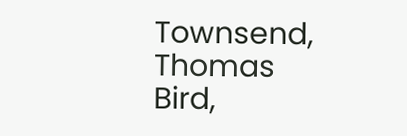Townsend, Thomas Bird,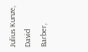Julius Kunze, David Barber,